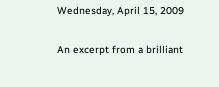Wednesday, April 15, 2009

An excerpt from a brilliant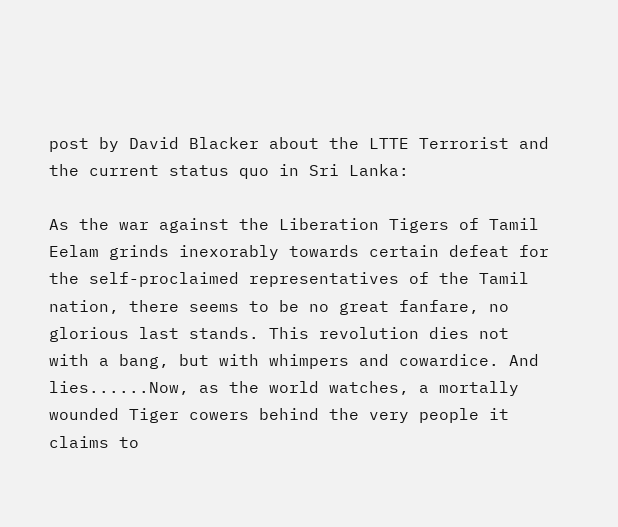post by David Blacker about the LTTE Terrorist and the current status quo in Sri Lanka:

As the war against the Liberation Tigers of Tamil Eelam grinds inexorably towards certain defeat for the self-proclaimed representatives of the Tamil nation, there seems to be no great fanfare, no glorious last stands. This revolution dies not with a bang, but with whimpers and cowardice. And lies......Now, as the world watches, a mortally wounded Tiger cowers behind the very people it claims to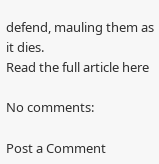defend, mauling them as it dies.
Read the full article here

No comments:

Post a Comment